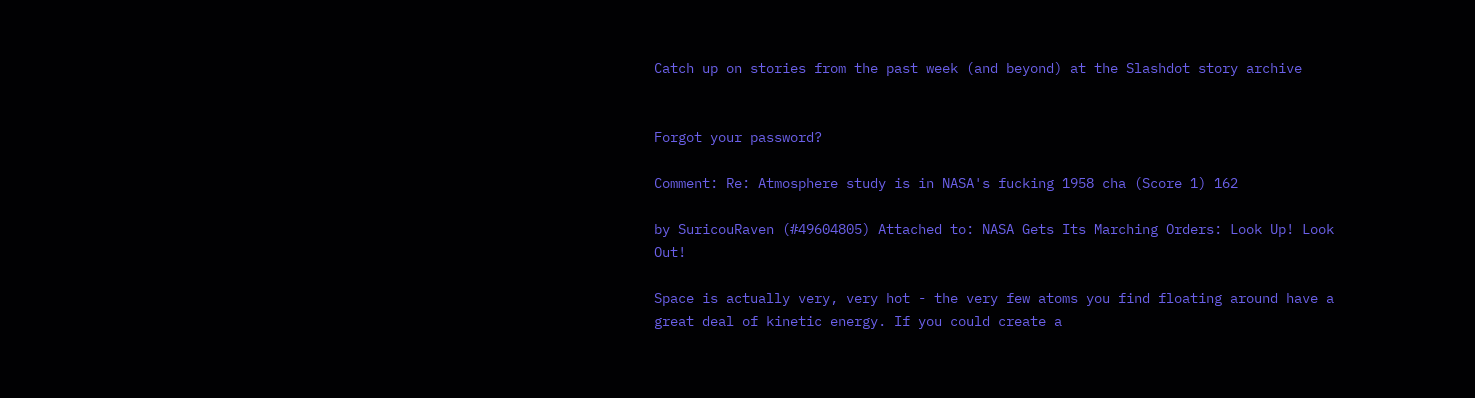Catch up on stories from the past week (and beyond) at the Slashdot story archive


Forgot your password?

Comment: Re: Atmosphere study is in NASA's fucking 1958 cha (Score 1) 162

by SuricouRaven (#49604805) Attached to: NASA Gets Its Marching Orders: Look Up! Look Out!

Space is actually very, very hot - the very few atoms you find floating around have a great deal of kinetic energy. If you could create a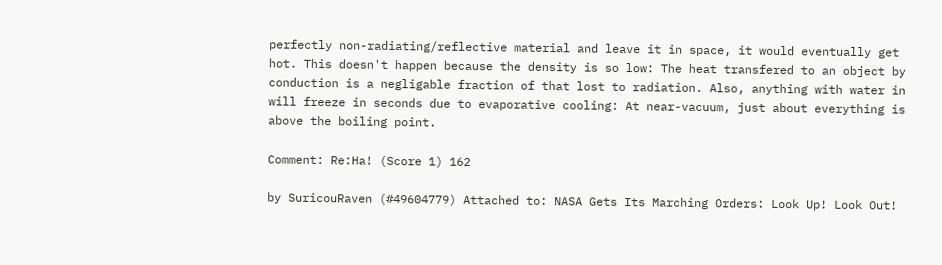perfectly non-radiating/reflective material and leave it in space, it would eventually get hot. This doesn't happen because the density is so low: The heat transfered to an object by conduction is a negligable fraction of that lost to radiation. Also, anything with water in will freeze in seconds due to evaporative cooling: At near-vacuum, just about everything is above the boiling point.

Comment: Re:Ha! (Score 1) 162

by SuricouRaven (#49604779) Attached to: NASA Gets Its Marching Orders: Look Up! Look Out!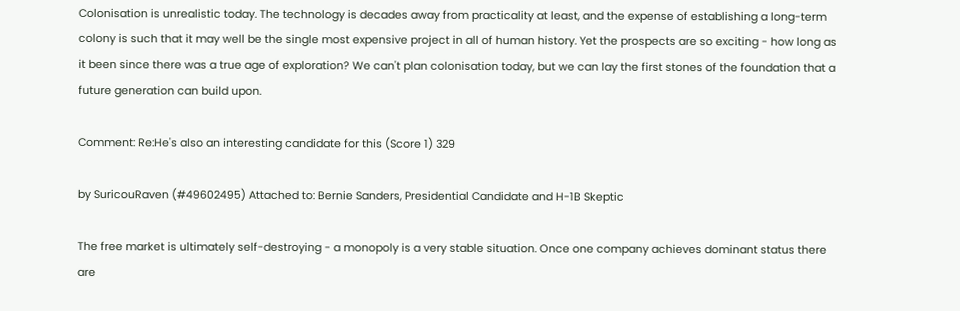Colonisation is unrealistic today. The technology is decades away from practicality at least, and the expense of establishing a long-term colony is such that it may well be the single most expensive project in all of human history. Yet the prospects are so exciting - how long as it been since there was a true age of exploration? We can't plan colonisation today, but we can lay the first stones of the foundation that a future generation can build upon.

Comment: Re:He's also an interesting candidate for this (Score 1) 329

by SuricouRaven (#49602495) Attached to: Bernie Sanders, Presidential Candidate and H-1B Skeptic

The free market is ultimately self-destroying - a monopoly is a very stable situation. Once one company achieves dominant status there are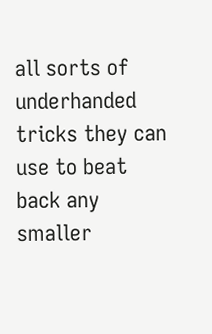all sorts of underhanded tricks they can use to beat back any smaller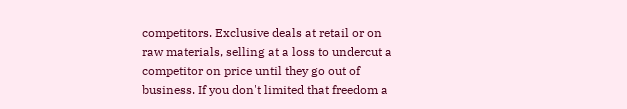competitors. Exclusive deals at retail or on raw materials, selling at a loss to undercut a competitor on price until they go out of business. If you don't limited that freedom a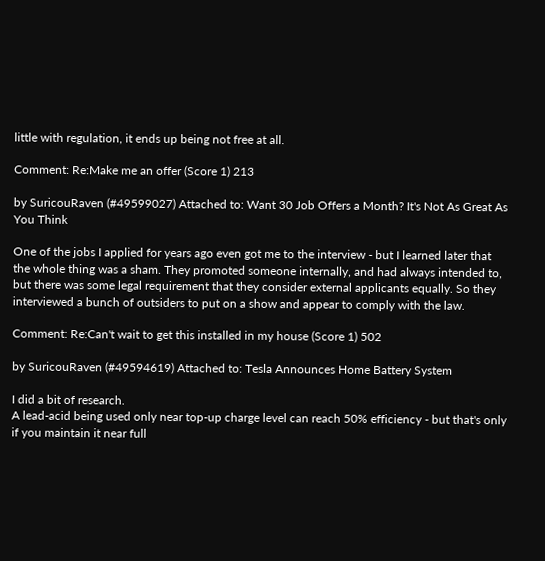little with regulation, it ends up being not free at all.

Comment: Re:Make me an offer (Score 1) 213

by SuricouRaven (#49599027) Attached to: Want 30 Job Offers a Month? It's Not As Great As You Think

One of the jobs I applied for years ago even got me to the interview - but I learned later that the whole thing was a sham. They promoted someone internally, and had always intended to, but there was some legal requirement that they consider external applicants equally. So they interviewed a bunch of outsiders to put on a show and appear to comply with the law.

Comment: Re:Can't wait to get this installed in my house (Score 1) 502

by SuricouRaven (#49594619) Attached to: Tesla Announces Home Battery System

I did a bit of research.
A lead-acid being used only near top-up charge level can reach 50% efficiency - but that's only if you maintain it near full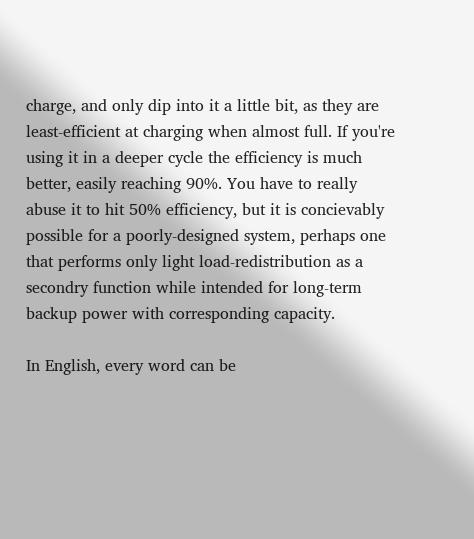charge, and only dip into it a little bit, as they are least-efficient at charging when almost full. If you're using it in a deeper cycle the efficiency is much better, easily reaching 90%. You have to really abuse it to hit 50% efficiency, but it is concievably possible for a poorly-designed system, perhaps one that performs only light load-redistribution as a secondry function while intended for long-term backup power with corresponding capacity.

In English, every word can be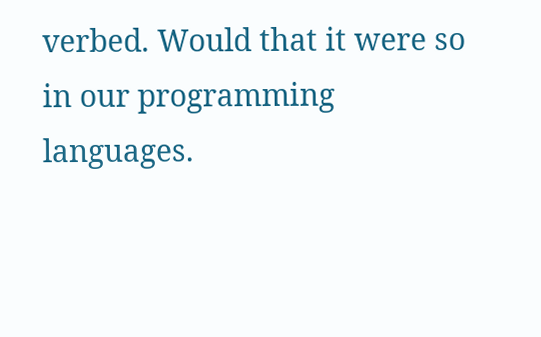verbed. Would that it were so in our programming languages.